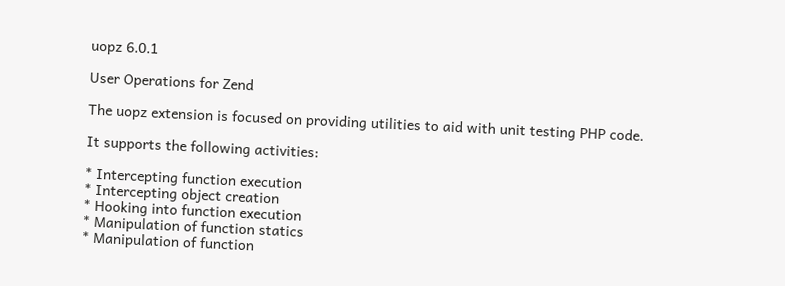uopz 6.0.1

User Operations for Zend

The uopz extension is focused on providing utilities to aid with unit testing PHP code.

It supports the following activities:

* Intercepting function execution
* Intercepting object creation
* Hooking into function execution
* Manipulation of function statics
* Manipulation of function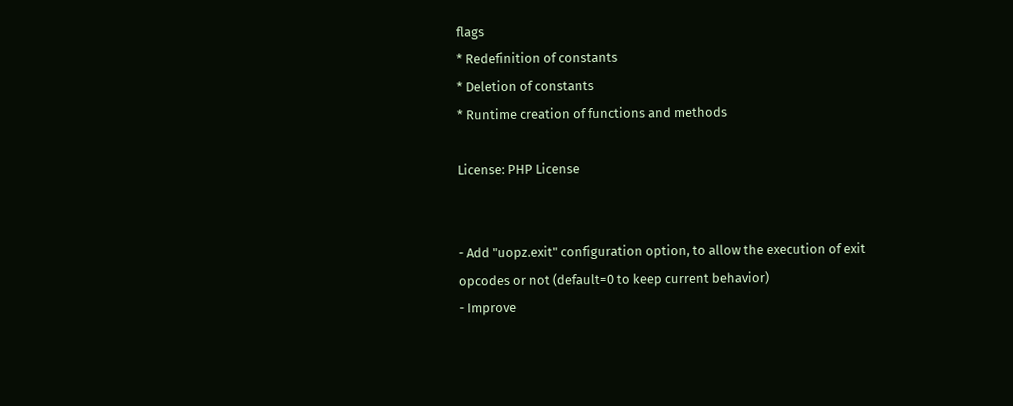flags
* Redefinition of constants
* Deletion of constants
* Runtime creation of functions and methods

License: PHP License


- Add "uopz.exit" configuration option, to allow the execution of exit
opcodes or not (default=0 to keep current behavior)
- Improve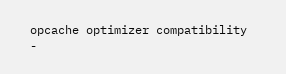opcache optimizer compatibility
-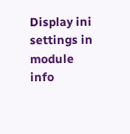Display ini settings in module info